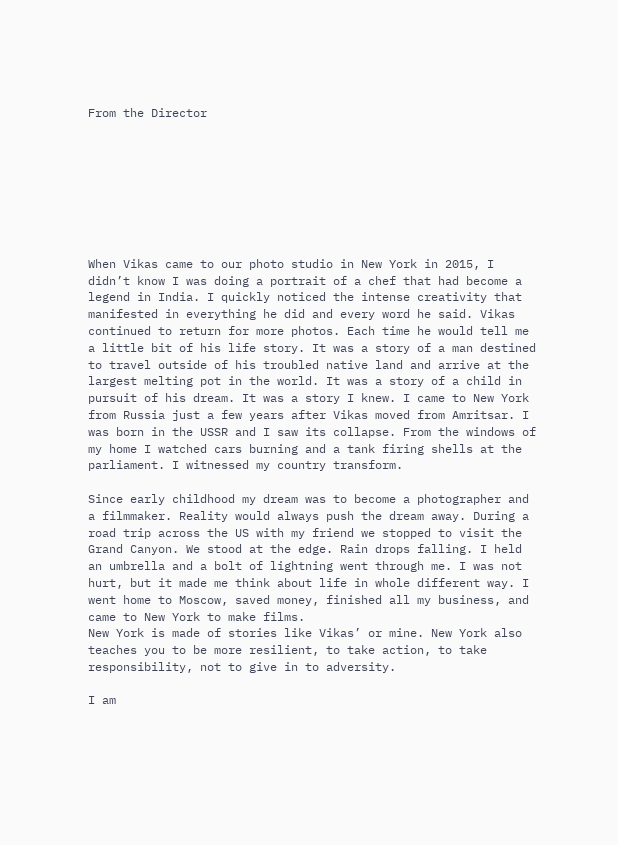From the Director








When Vikas came to our photo studio in New York in 2015, I didn’t know I was doing a portrait of a chef that had become a legend in India. I quickly noticed the intense creativity that manifested in everything he did and every word he said. Vikas continued to return for more photos. Each time he would tell me a little bit of his life story. It was a story of a man destined to travel outside of his troubled native land and arrive at the largest melting pot in the world. It was a story of a child in pursuit of his dream. It was a story I knew. I came to New York from Russia just a few years after Vikas moved from Amritsar. I was born in the USSR and I saw its collapse. From the windows of my home I watched cars burning and a tank firing shells at the parliament. I witnessed my country transform.

Since early childhood my dream was to become a photographer and a filmmaker. Reality would always push the dream away. During a road trip across the US with my friend we stopped to visit the Grand Canyon. We stood at the edge. Rain drops falling. I held an umbrella and a bolt of lightning went through me. I was not hurt, but it made me think about life in whole different way. I went home to Moscow, saved money, finished all my business, and came to New York to make films.
New York is made of stories like Vikas’ or mine. New York also teaches you to be more resilient, to take action, to take responsibility, not to give in to adversity.

I am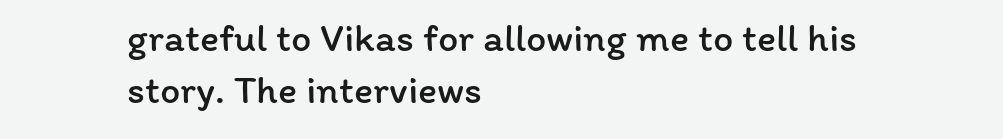grateful to Vikas for allowing me to tell his story. The interviews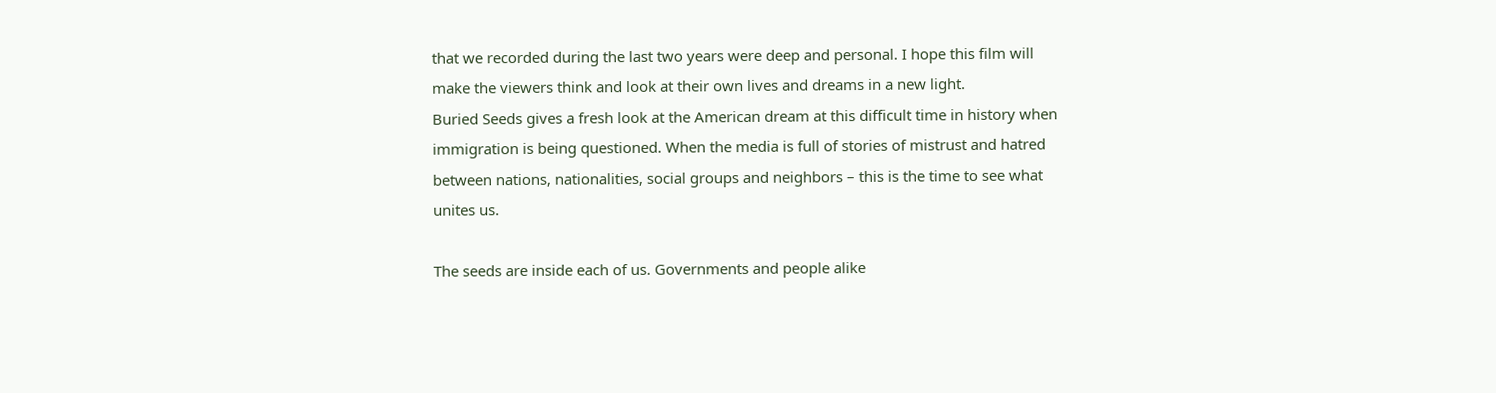that we recorded during the last two years were deep and personal. I hope this film will make the viewers think and look at their own lives and dreams in a new light.
Buried Seeds gives a fresh look at the American dream at this difficult time in history when immigration is being questioned. When the media is full of stories of mistrust and hatred between nations, nationalities, social groups and neighbors – this is the time to see what unites us.

The seeds are inside each of us. Governments and people alike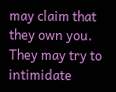may claim that they own you. They may try to intimidate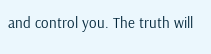and control you. The truth will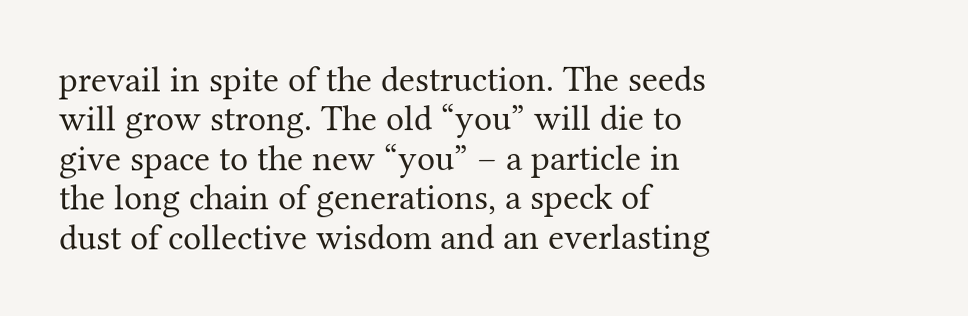prevail in spite of the destruction. The seeds will grow strong. The old “you” will die to give space to the new “you” – a particle in the long chain of generations, a speck of dust of collective wisdom and an everlasting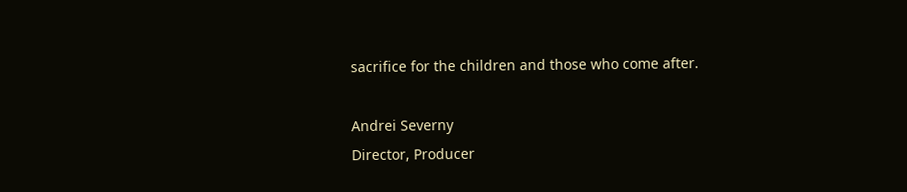sacrifice for the children and those who come after.

Andrei Severny
Director, Producer